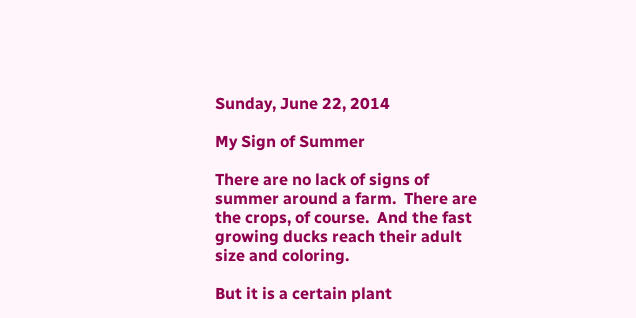Sunday, June 22, 2014

My Sign of Summer

There are no lack of signs of summer around a farm.  There are the crops, of course.  And the fast growing ducks reach their adult size and coloring.

But it is a certain plant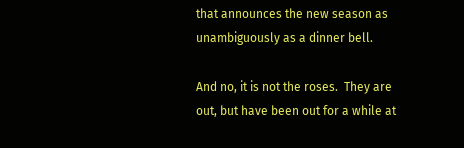that announces the new season as unambiguously as a dinner bell.

And no, it is not the roses.  They are out, but have been out for a while at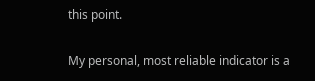this point.

My personal, most reliable indicator is a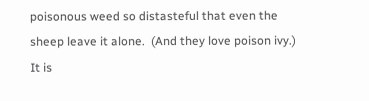poisonous weed so distasteful that even the sheep leave it alone.  (And they love poison ivy.)   It is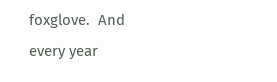foxglove.  And every year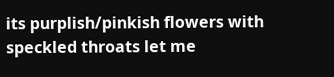its purplish/pinkish flowers with speckled throats let me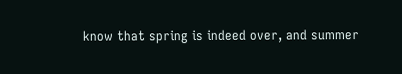know that spring is indeed over, and summer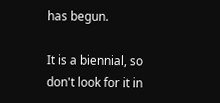has begun.

It is a biennial, so don't look for it in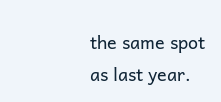the same spot as last year.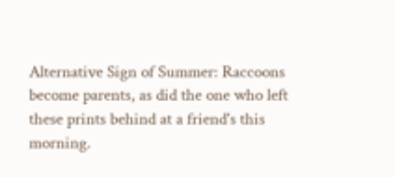Alternative Sign of Summer: Raccoons become parents, as did the one who left these prints behind at a friend's this morning.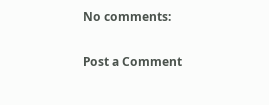No comments:

Post a Comment